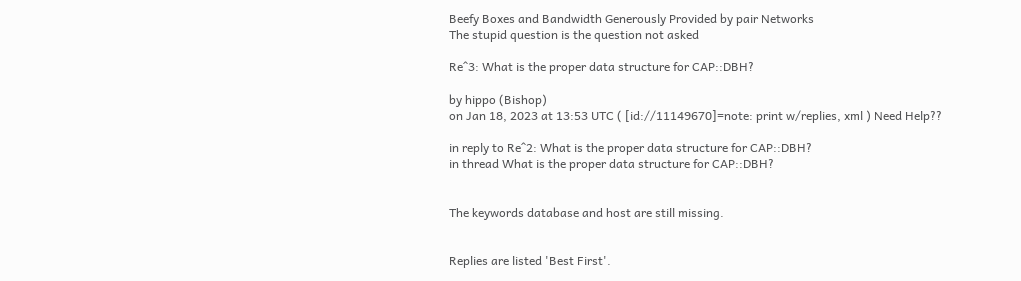Beefy Boxes and Bandwidth Generously Provided by pair Networks
The stupid question is the question not asked

Re^3: What is the proper data structure for CAP::DBH?

by hippo (Bishop)
on Jan 18, 2023 at 13:53 UTC ( [id://11149670]=note: print w/replies, xml ) Need Help??

in reply to Re^2: What is the proper data structure for CAP::DBH?
in thread What is the proper data structure for CAP::DBH?


The keywords database and host are still missing.


Replies are listed 'Best First'.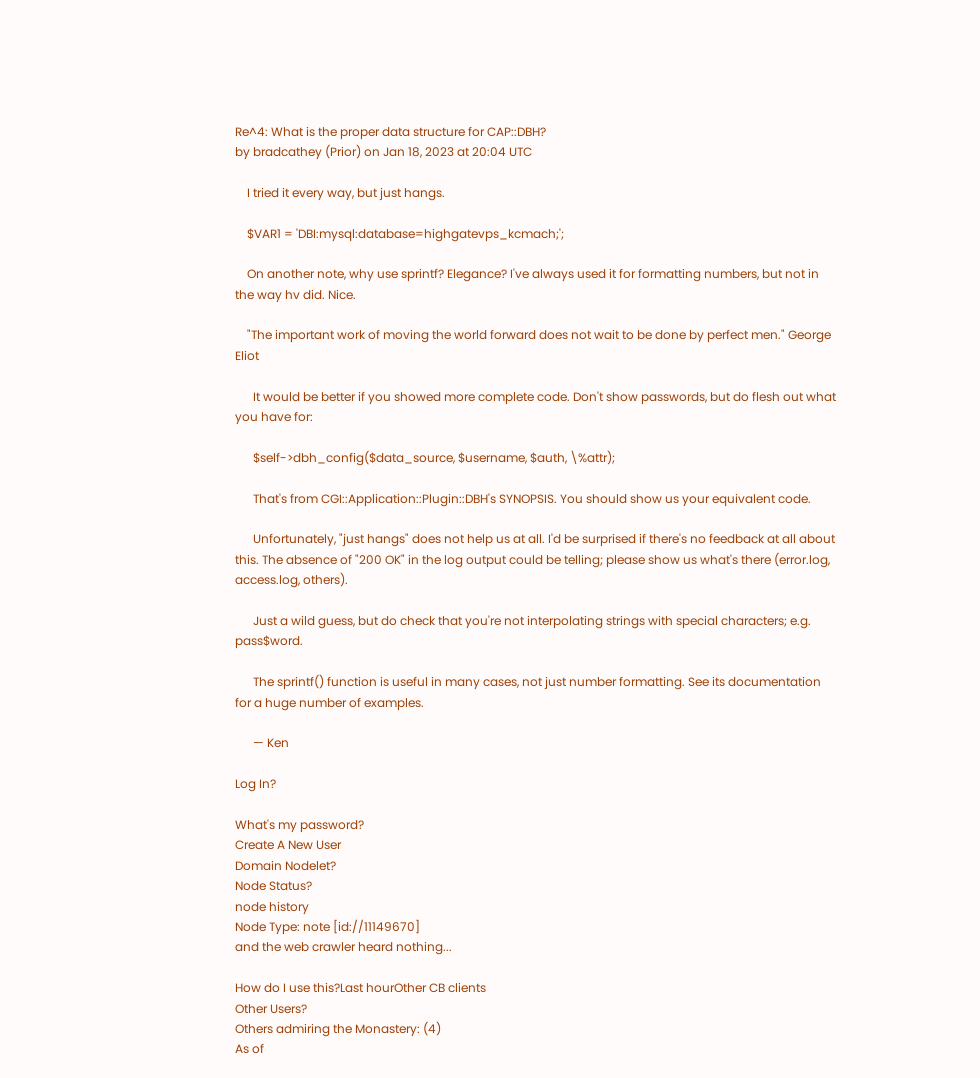Re^4: What is the proper data structure for CAP::DBH?
by bradcathey (Prior) on Jan 18, 2023 at 20:04 UTC

    I tried it every way, but just hangs.

    $VAR1 = 'DBI:mysql:database=highgatevps_kcmach;';

    On another note, why use sprintf? Elegance? I've always used it for formatting numbers, but not in the way hv did. Nice.

    "The important work of moving the world forward does not wait to be done by perfect men." George Eliot

      It would be better if you showed more complete code. Don't show passwords, but do flesh out what you have for:

      $self->dbh_config($data_source, $username, $auth, \%attr);

      That's from CGI::Application::Plugin::DBH's SYNOPSIS. You should show us your equivalent code.

      Unfortunately, "just hangs" does not help us at all. I'd be surprised if there's no feedback at all about this. The absence of "200 OK" in the log output could be telling; please show us what's there (error.log, access.log, others).

      Just a wild guess, but do check that you're not interpolating strings with special characters; e.g. pass$word.

      The sprintf() function is useful in many cases, not just number formatting. See its documentation for a huge number of examples.

      — Ken

Log In?

What's my password?
Create A New User
Domain Nodelet?
Node Status?
node history
Node Type: note [id://11149670]
and the web crawler heard nothing...

How do I use this?Last hourOther CB clients
Other Users?
Others admiring the Monastery: (4)
As of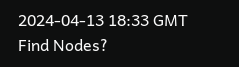2024-04-13 18:33 GMT
Find Nodes?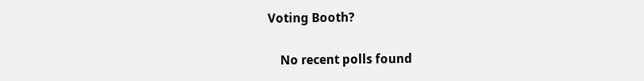Voting Booth?

    No recent polls found